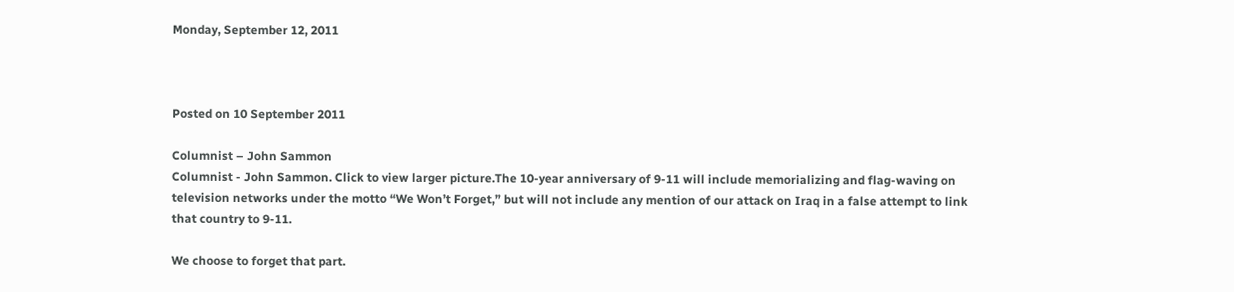Monday, September 12, 2011



Posted on 10 September 2011

Columnist – John Sammon
Columnist - John Sammon. Click to view larger picture.The 10-year anniversary of 9-11 will include memorializing and flag-waving on television networks under the motto “We Won’t Forget,” but will not include any mention of our attack on Iraq in a false attempt to link that country to 9-11.

We choose to forget that part.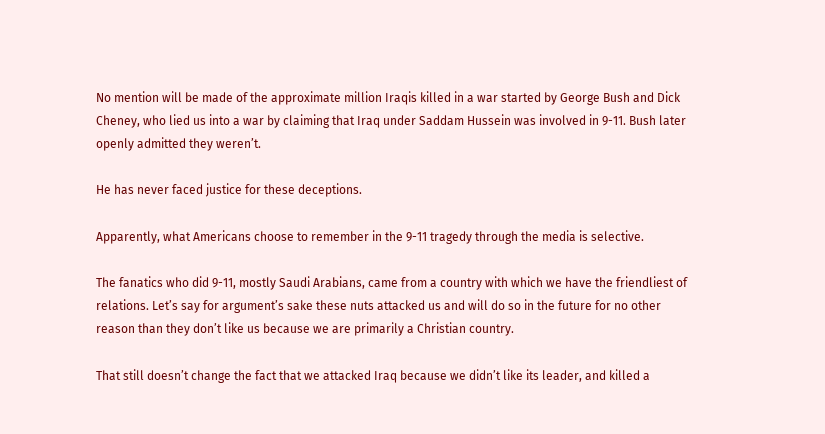No mention will be made of the approximate million Iraqis killed in a war started by George Bush and Dick Cheney, who lied us into a war by claiming that Iraq under Saddam Hussein was involved in 9-11. Bush later openly admitted they weren’t.

He has never faced justice for these deceptions.

Apparently, what Americans choose to remember in the 9-11 tragedy through the media is selective.

The fanatics who did 9-11, mostly Saudi Arabians, came from a country with which we have the friendliest of relations. Let’s say for argument’s sake these nuts attacked us and will do so in the future for no other reason than they don’t like us because we are primarily a Christian country.

That still doesn’t change the fact that we attacked Iraq because we didn’t like its leader, and killed a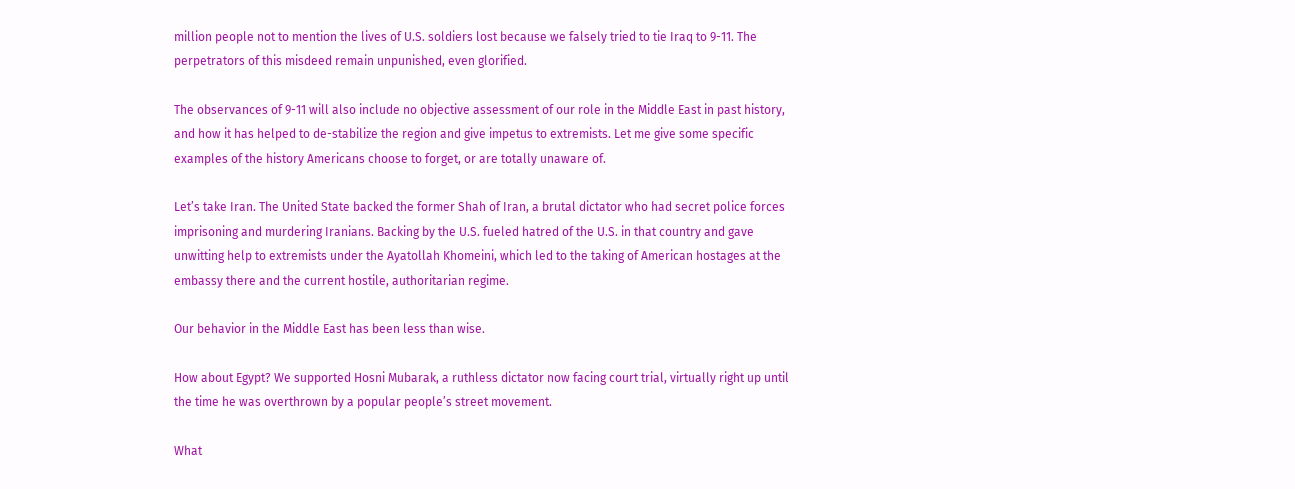million people not to mention the lives of U.S. soldiers lost because we falsely tried to tie Iraq to 9-11. The perpetrators of this misdeed remain unpunished, even glorified.

The observances of 9-11 will also include no objective assessment of our role in the Middle East in past history, and how it has helped to de-stabilize the region and give impetus to extremists. Let me give some specific examples of the history Americans choose to forget, or are totally unaware of.

Let’s take Iran. The United State backed the former Shah of Iran, a brutal dictator who had secret police forces imprisoning and murdering Iranians. Backing by the U.S. fueled hatred of the U.S. in that country and gave unwitting help to extremists under the Ayatollah Khomeini, which led to the taking of American hostages at the embassy there and the current hostile, authoritarian regime.

Our behavior in the Middle East has been less than wise.

How about Egypt? We supported Hosni Mubarak, a ruthless dictator now facing court trial, virtually right up until the time he was overthrown by a popular people’s street movement.

What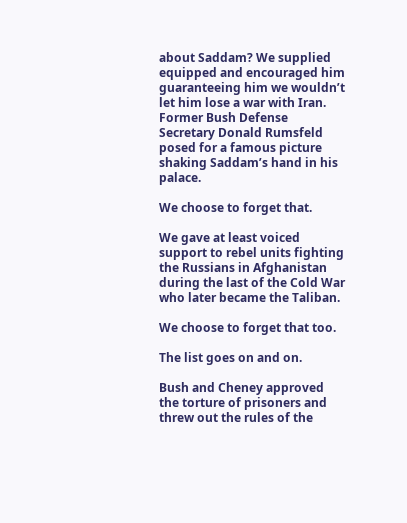about Saddam? We supplied equipped and encouraged him guaranteeing him we wouldn’t let him lose a war with Iran. Former Bush Defense Secretary Donald Rumsfeld posed for a famous picture shaking Saddam’s hand in his palace.

We choose to forget that.

We gave at least voiced support to rebel units fighting the Russians in Afghanistan during the last of the Cold War who later became the Taliban.

We choose to forget that too.

The list goes on and on.

Bush and Cheney approved the torture of prisoners and threw out the rules of the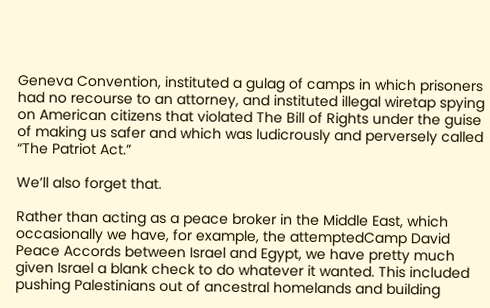Geneva Convention, instituted a gulag of camps in which prisoners had no recourse to an attorney, and instituted illegal wiretap spying on American citizens that violated The Bill of Rights under the guise of making us safer and which was ludicrously and perversely called “The Patriot Act.”

We’ll also forget that.

Rather than acting as a peace broker in the Middle East, which occasionally we have, for example, the attemptedCamp David Peace Accords between Israel and Egypt, we have pretty much given Israel a blank check to do whatever it wanted. This included pushing Palestinians out of ancestral homelands and building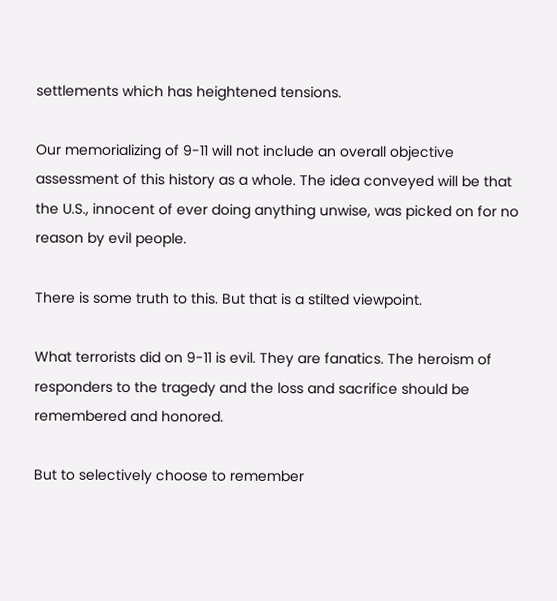settlements which has heightened tensions.

Our memorializing of 9-11 will not include an overall objective assessment of this history as a whole. The idea conveyed will be that the U.S., innocent of ever doing anything unwise, was picked on for no reason by evil people.

There is some truth to this. But that is a stilted viewpoint.

What terrorists did on 9-11 is evil. They are fanatics. The heroism of responders to the tragedy and the loss and sacrifice should be remembered and honored.

But to selectively choose to remember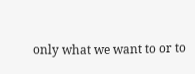only what we want to or to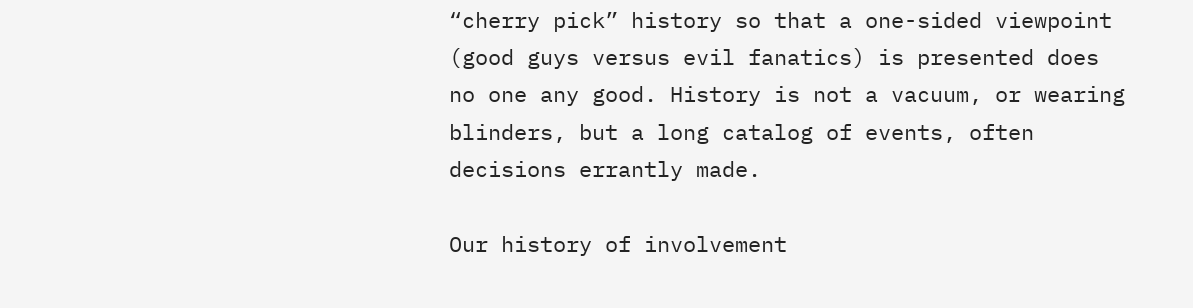“cherry pick” history so that a one-sided viewpoint (good guys versus evil fanatics) is presented does no one any good. History is not a vacuum, or wearing blinders, but a long catalog of events, often decisions errantly made.

Our history of involvement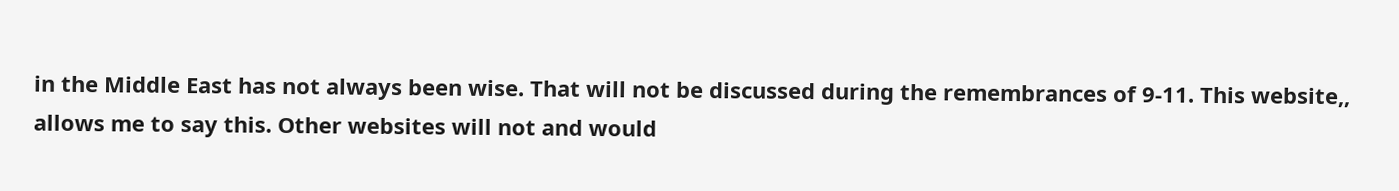in the Middle East has not always been wise. That will not be discussed during the remembrances of 9-11. This website,, allows me to say this. Other websites will not and would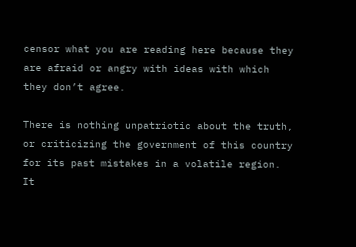censor what you are reading here because they are afraid or angry with ideas with which they don’t agree.

There is nothing unpatriotic about the truth, or criticizing the government of this country for its past mistakes in a volatile region. It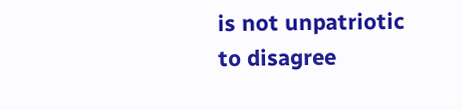is not unpatriotic to disagree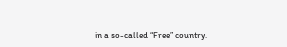in a so-called “Free” country.